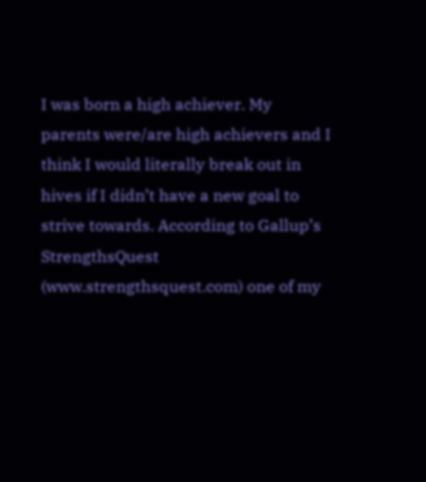I was born a high achiever. My parents were/are high achievers and I think I would literally break out in hives if I didn’t have a new goal to strive towards. According to Gallup’s StrengthsQuest (www.strengthsquest.com) one of my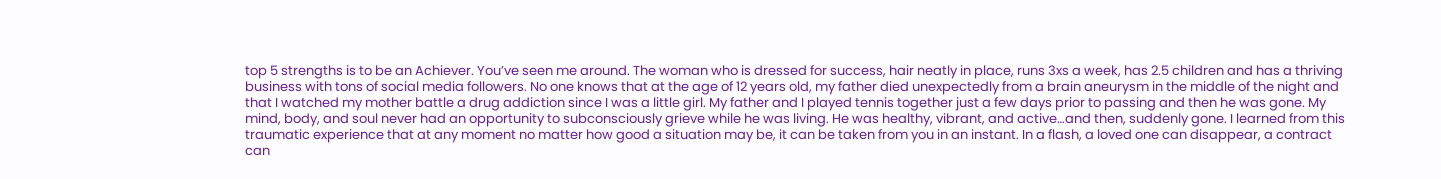top 5 strengths is to be an Achiever. You’ve seen me around. The woman who is dressed for success, hair neatly in place, runs 3xs a week, has 2.5 children and has a thriving business with tons of social media followers. No one knows that at the age of 12 years old, my father died unexpectedly from a brain aneurysm in the middle of the night and that I watched my mother battle a drug addiction since I was a little girl. My father and I played tennis together just a few days prior to passing and then he was gone. My mind, body, and soul never had an opportunity to subconsciously grieve while he was living. He was healthy, vibrant, and active…and then, suddenly gone. I learned from this traumatic experience that at any moment no matter how good a situation may be, it can be taken from you in an instant. In a flash, a loved one can disappear, a contract can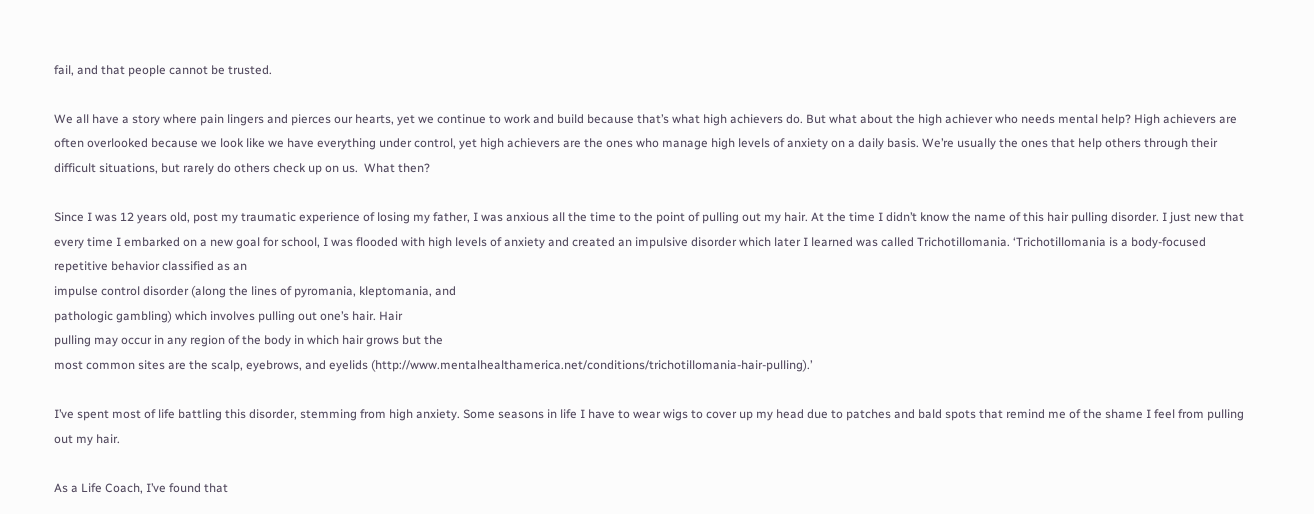fail, and that people cannot be trusted.

We all have a story where pain lingers and pierces our hearts, yet we continue to work and build because that’s what high achievers do. But what about the high achiever who needs mental help? High achievers are often overlooked because we look like we have everything under control, yet high achievers are the ones who manage high levels of anxiety on a daily basis. We’re usually the ones that help others through their difficult situations, but rarely do others check up on us.  What then?

Since I was 12 years old, post my traumatic experience of losing my father, I was anxious all the time to the point of pulling out my hair. At the time I didn’t know the name of this hair pulling disorder. I just new that every time I embarked on a new goal for school, I was flooded with high levels of anxiety and created an impulsive disorder which later I learned was called Trichotillomania. ‘Trichotillomania is a body-focused repetitive behavior classified as an
impulse control disorder (along the lines of pyromania, kleptomania, and
pathologic gambling) which involves pulling out one’s hair. Hair
pulling may occur in any region of the body in which hair grows but the
most common sites are the scalp, eyebrows, and eyelids (http://www.mentalhealthamerica.net/conditions/trichotillomania-hair-pulling).’

I’ve spent most of life battling this disorder, stemming from high anxiety. Some seasons in life I have to wear wigs to cover up my head due to patches and bald spots that remind me of the shame I feel from pulling out my hair.

As a Life Coach, I’ve found that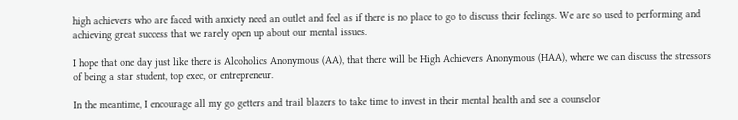high achievers who are faced with anxiety need an outlet and feel as if there is no place to go to discuss their feelings. We are so used to performing and achieving great success that we rarely open up about our mental issues.

I hope that one day just like there is Alcoholics Anonymous (AA), that there will be High Achievers Anonymous (HAA), where we can discuss the stressors of being a star student, top exec, or entrepreneur.

In the meantime, I encourage all my go getters and trail blazers to take time to invest in their mental health and see a counselor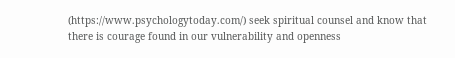(https://www.psychologytoday.com/) seek spiritual counsel and know that there is courage found in our vulnerability and openness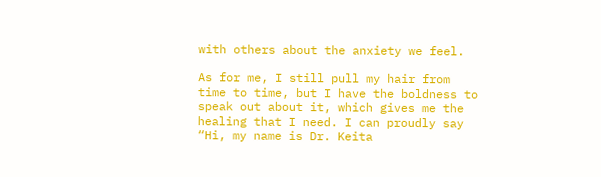with others about the anxiety we feel.

As for me, I still pull my hair from time to time, but I have the boldness to speak out about it, which gives me the healing that I need. I can proudly say “Hi, my name is Dr. Keita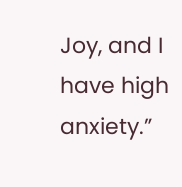Joy, and I have high anxiety.”